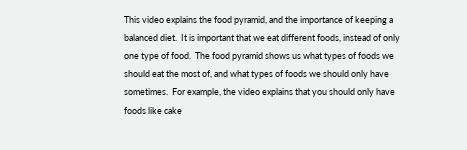This video explains the food pyramid, and the importance of keeping a balanced diet.  It is important that we eat different foods, instead of only one type of food.  The food pyramid shows us what types of foods we should eat the most of, and what types of foods we should only have sometimes.  For example, the video explains that you should only have foods like cake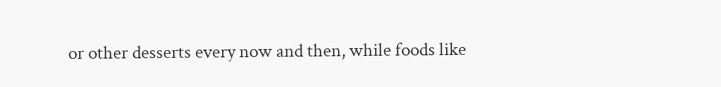or other desserts every now and then, while foods like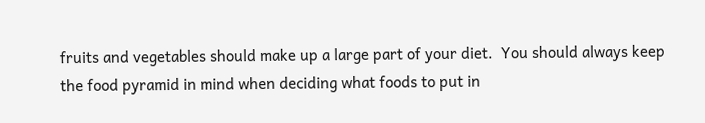fruits and vegetables should make up a large part of your diet.  You should always keep the food pyramid in mind when deciding what foods to put in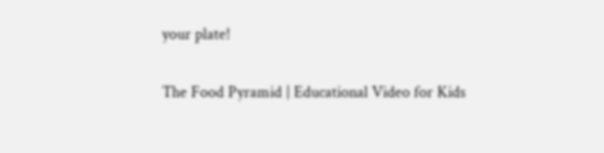your plate!

The Food Pyramid | Educational Video for Kids